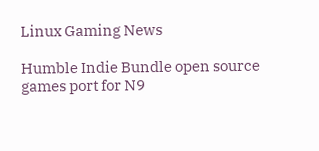Linux Gaming News

Humble Indie Bundle open source games port for N9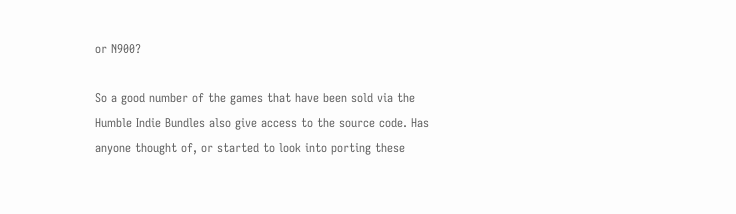or N900?

So a good number of the games that have been sold via the Humble Indie Bundles also give access to the source code. Has anyone thought of, or started to look into porting these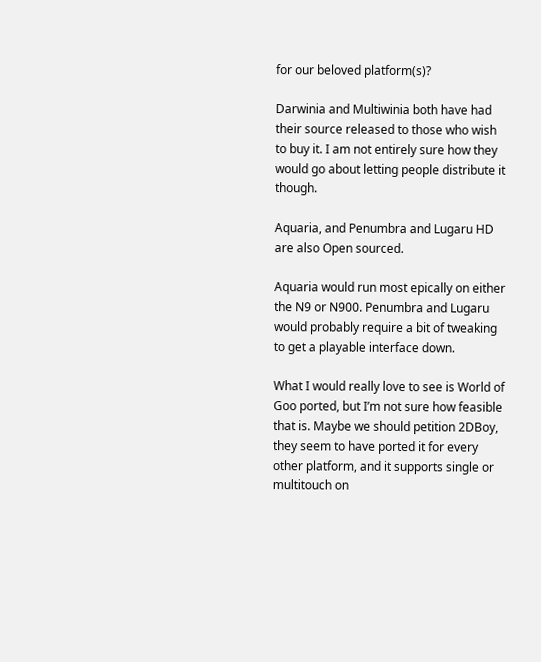for our beloved platform(s)?

Darwinia and Multiwinia both have had their source released to those who wish to buy it. I am not entirely sure how they would go about letting people distribute it though.

Aquaria, and Penumbra and Lugaru HD are also Open sourced.

Aquaria would run most epically on either the N9 or N900. Penumbra and Lugaru would probably require a bit of tweaking to get a playable interface down.

What I would really love to see is World of Goo ported, but I’m not sure how feasible that is. Maybe we should petition 2DBoy, they seem to have ported it for every other platform, and it supports single or multitouch on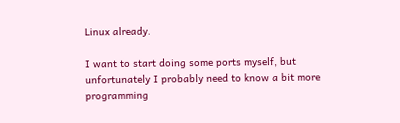Linux already.

I want to start doing some ports myself, but unfortunately I probably need to know a bit more programming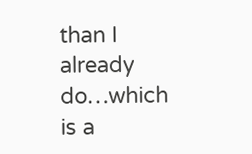than I already do…which is a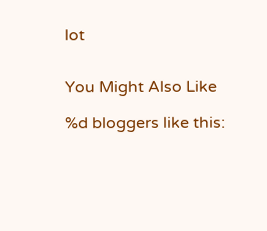lot


You Might Also Like

%d bloggers like this: